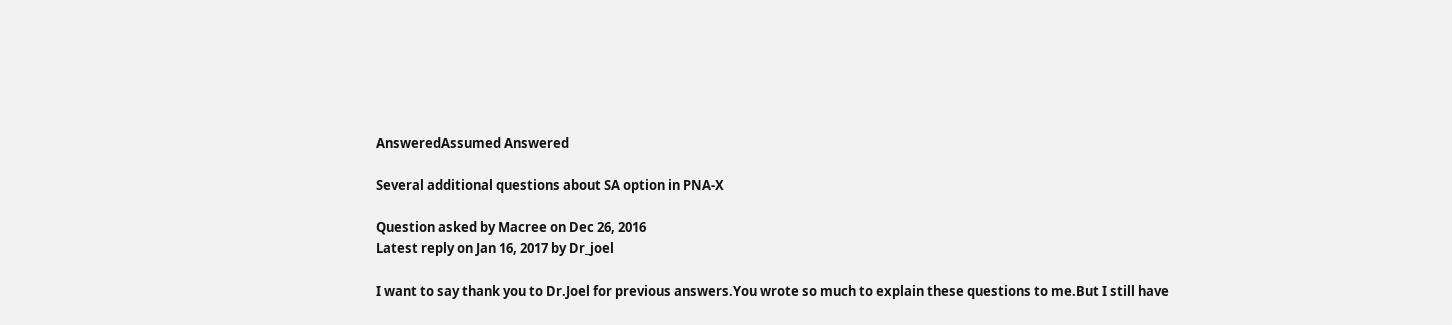AnsweredAssumed Answered

Several additional questions about SA option in PNA-X

Question asked by Macree on Dec 26, 2016
Latest reply on Jan 16, 2017 by Dr_joel

I want to say thank you to Dr.Joel for previous answers.You wrote so much to explain these questions to me.But I still have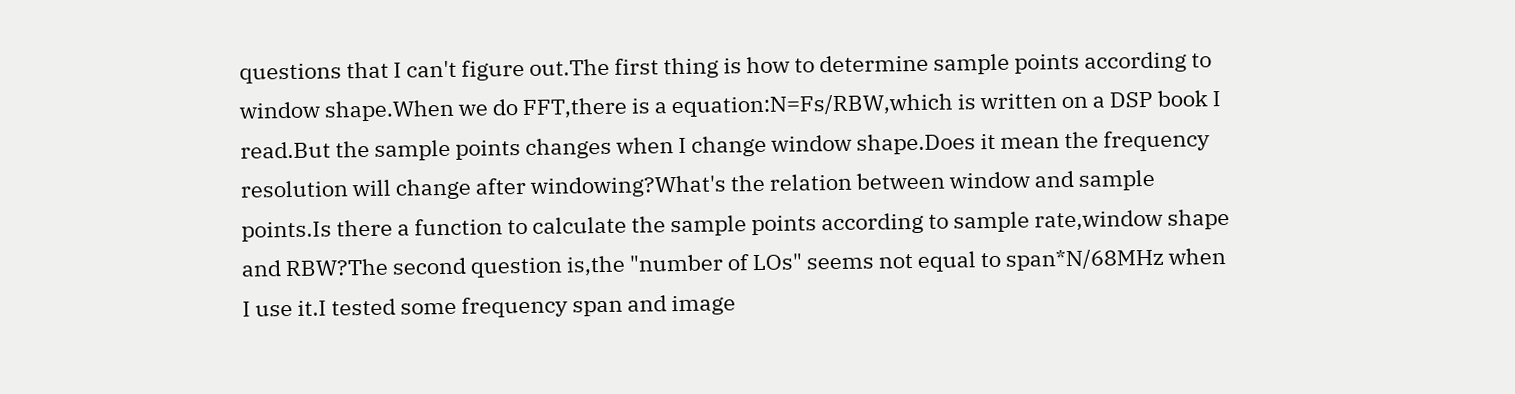questions that I can't figure out.The first thing is how to determine sample points according to window shape.When we do FFT,there is a equation:N=Fs/RBW,which is written on a DSP book I read.But the sample points changes when I change window shape.Does it mean the frequency resolution will change after windowing?What's the relation between window and sample points.Is there a function to calculate the sample points according to sample rate,window shape and RBW?The second question is,the "number of LOs" seems not equal to span*N/68MHz when I use it.I tested some frequency span and image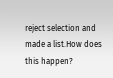reject selection and made a list.How does this happen?